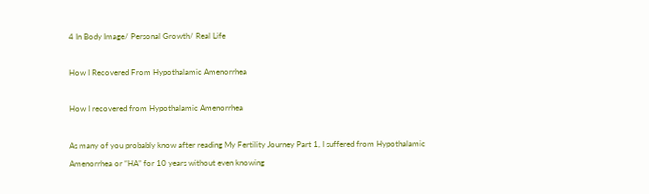4 In Body Image/ Personal Growth/ Real Life

How I Recovered From Hypothalamic Amenorrhea

How I recovered from Hypothalamic Amenorrhea

As many of you probably know after reading My Fertility Journey Part 1, I suffered from Hypothalamic Amenorrhea or “HA” for 10 years without even knowing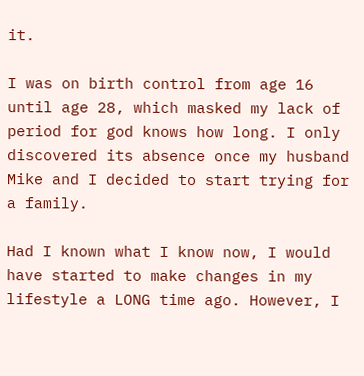it.

I was on birth control from age 16 until age 28, which masked my lack of period for god knows how long. I only discovered its absence once my husband Mike and I decided to start trying for a family.

Had I known what I know now, I would have started to make changes in my lifestyle a LONG time ago. However, I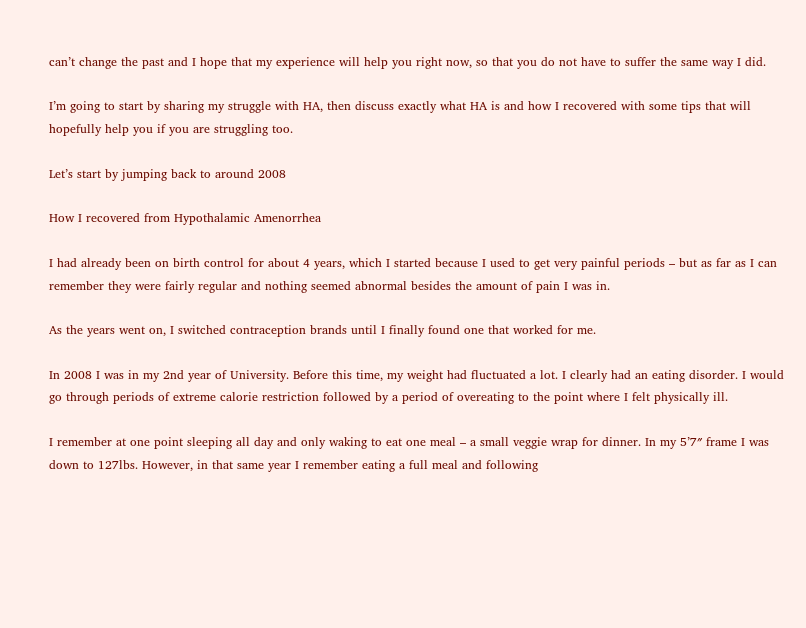can’t change the past and I hope that my experience will help you right now, so that you do not have to suffer the same way I did.

I’m going to start by sharing my struggle with HA, then discuss exactly what HA is and how I recovered with some tips that will hopefully help you if you are struggling too.

Let’s start by jumping back to around 2008

How I recovered from Hypothalamic Amenorrhea

I had already been on birth control for about 4 years, which I started because I used to get very painful periods – but as far as I can remember they were fairly regular and nothing seemed abnormal besides the amount of pain I was in.

As the years went on, I switched contraception brands until I finally found one that worked for me.

In 2008 I was in my 2nd year of University. Before this time, my weight had fluctuated a lot. I clearly had an eating disorder. I would go through periods of extreme calorie restriction followed by a period of overeating to the point where I felt physically ill.

I remember at one point sleeping all day and only waking to eat one meal – a small veggie wrap for dinner. In my 5’7″ frame I was down to 127lbs. However, in that same year I remember eating a full meal and following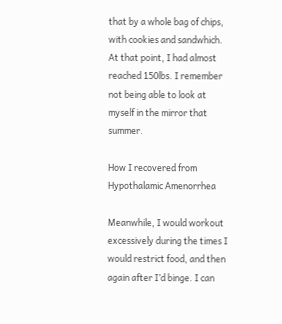that by a whole bag of chips, with cookies and sandwhich. At that point, I had almost reached 150lbs. I remember not being able to look at myself in the mirror that summer.

How I recovered from Hypothalamic Amenorrhea

Meanwhile, I would workout excessively during the times I would restrict food, and then again after I’d binge. I can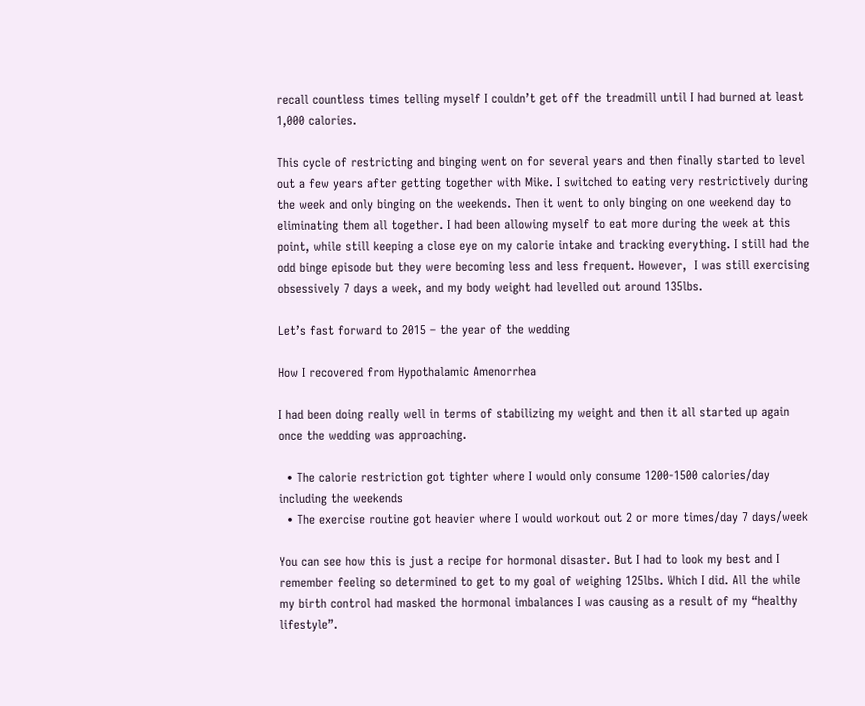recall countless times telling myself I couldn’t get off the treadmill until I had burned at least 1,000 calories.

This cycle of restricting and binging went on for several years and then finally started to level out a few years after getting together with Mike. I switched to eating very restrictively during the week and only binging on the weekends. Then it went to only binging on one weekend day to eliminating them all together. I had been allowing myself to eat more during the week at this point, while still keeping a close eye on my calorie intake and tracking everything. I still had the odd binge episode but they were becoming less and less frequent. However,  I was still exercising obsessively 7 days a week, and my body weight had levelled out around 135lbs.

Let’s fast forward to 2015 – the year of the wedding

How I recovered from Hypothalamic Amenorrhea

I had been doing really well in terms of stabilizing my weight and then it all started up again once the wedding was approaching.

  • The calorie restriction got tighter where I would only consume 1200-1500 calories/day including the weekends
  • The exercise routine got heavier where I would workout out 2 or more times/day 7 days/week

You can see how this is just a recipe for hormonal disaster. But I had to look my best and I remember feeling so determined to get to my goal of weighing 125lbs. Which I did. All the while my birth control had masked the hormonal imbalances I was causing as a result of my “healthy lifestyle”.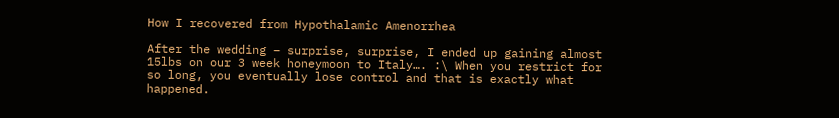How I recovered from Hypothalamic Amenorrhea

After the wedding – surprise, surprise, I ended up gaining almost 15lbs on our 3 week honeymoon to Italy…. :\ When you restrict for so long, you eventually lose control and that is exactly what happened.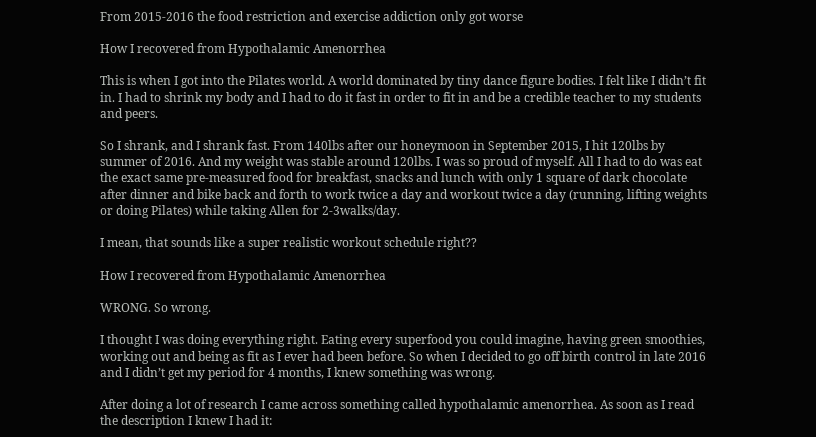From 2015-2016 the food restriction and exercise addiction only got worse

How I recovered from Hypothalamic Amenorrhea

This is when I got into the Pilates world. A world dominated by tiny dance figure bodies. I felt like I didn’t fit in. I had to shrink my body and I had to do it fast in order to fit in and be a credible teacher to my students and peers.

So I shrank, and I shrank fast. From 140lbs after our honeymoon in September 2015, I hit 120lbs by summer of 2016. And my weight was stable around 120lbs. I was so proud of myself. All I had to do was eat the exact same pre-measured food for breakfast, snacks and lunch with only 1 square of dark chocolate after dinner and bike back and forth to work twice a day and workout twice a day (running, lifting weights or doing Pilates) while taking Allen for 2-3walks/day.

I mean, that sounds like a super realistic workout schedule right??

How I recovered from Hypothalamic Amenorrhea

WRONG. So wrong.

I thought I was doing everything right. Eating every superfood you could imagine, having green smoothies, working out and being as fit as I ever had been before. So when I decided to go off birth control in late 2016 and I didn’t get my period for 4 months, I knew something was wrong.

After doing a lot of research I came across something called hypothalamic amenorrhea. As soon as I read the description I knew I had it: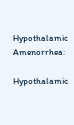Hypothalamic Amenorrhea:

Hypothalamic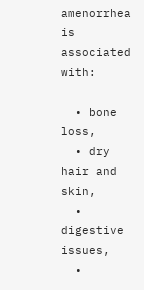amenorrhea is associated with:

  • bone loss,
  • dry hair and skin,
  • digestive issues,
  •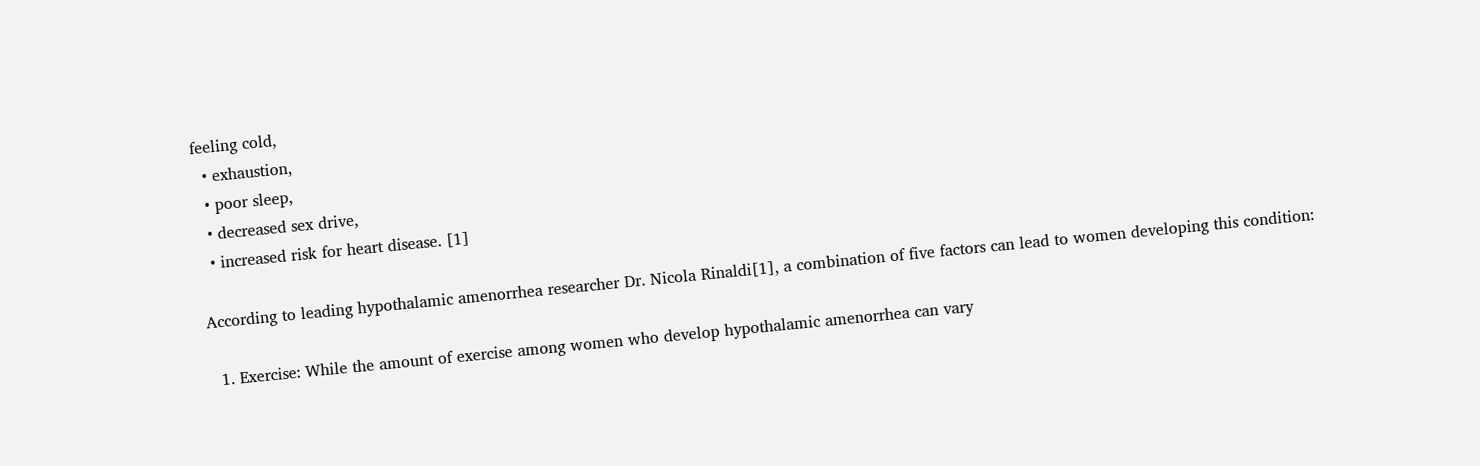feeling cold,
  • exhaustion,
  • poor sleep,
  • decreased sex drive,
  • increased risk for heart disease. [1]

According to leading hypothalamic amenorrhea researcher Dr. Nicola Rinaldi[1], a combination of five factors can lead to women developing this condition:

  1. Exercise: While the amount of exercise among women who develop hypothalamic amenorrhea can vary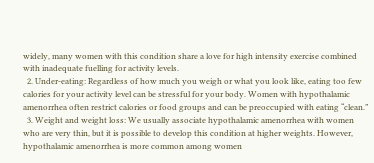widely, many women with this condition share a love for high intensity exercise combined with inadequate fuelling for activity levels.
  2. Under-eating: Regardless of how much you weigh or what you look like, eating too few calories for your activity level can be stressful for your body. Women with hypothalamic amenorrhea often restrict calories or food groups and can be preoccupied with eating “clean.”
  3. Weight and weight loss: We usually associate hypothalamic amenorrhea with women who are very thin, but it is possible to develop this condition at higher weights. However, hypothalamic amenorrhea is more common among women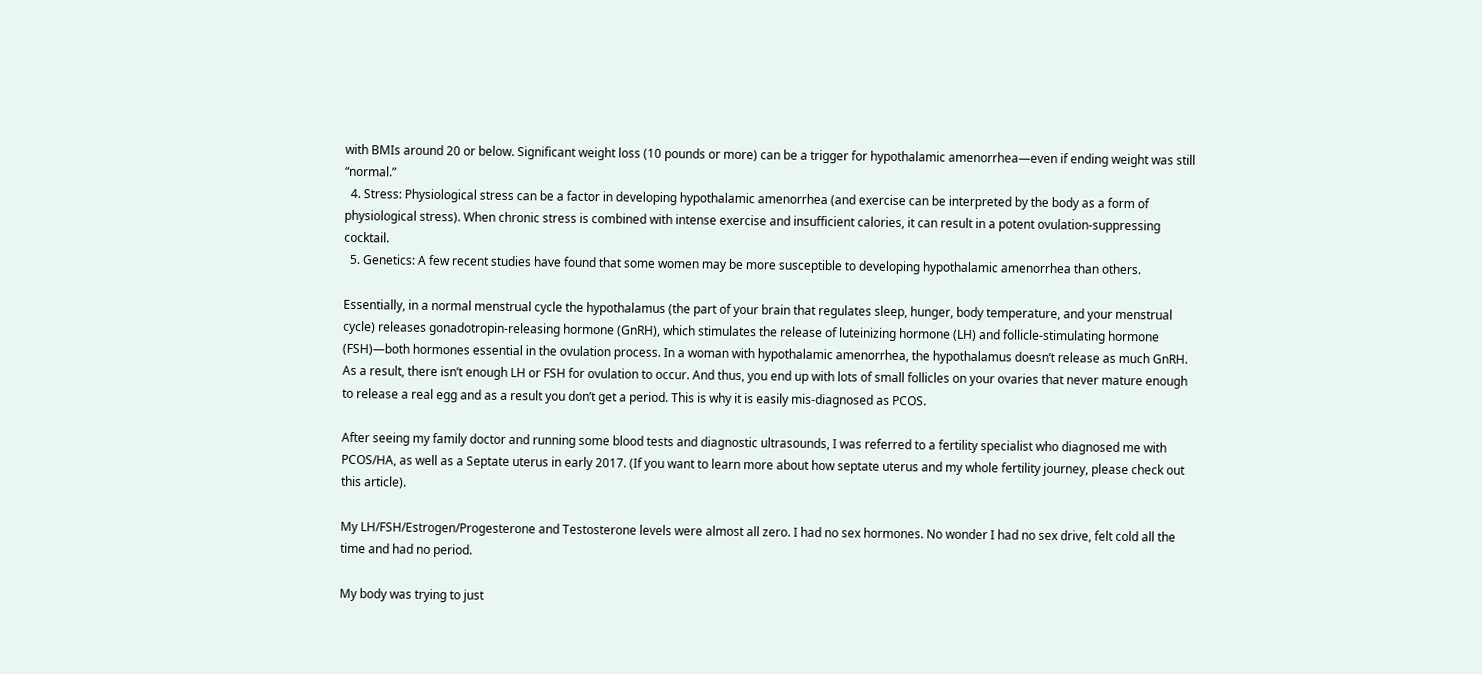with BMIs around 20 or below. Significant weight loss (10 pounds or more) can be a trigger for hypothalamic amenorrhea—even if ending weight was still “normal.”
  4. Stress: Physiological stress can be a factor in developing hypothalamic amenorrhea (and exercise can be interpreted by the body as a form of physiological stress). When chronic stress is combined with intense exercise and insufficient calories, it can result in a potent ovulation-suppressing cocktail.
  5. Genetics: A few recent studies have found that some women may be more susceptible to developing hypothalamic amenorrhea than others.

Essentially, in a normal menstrual cycle the hypothalamus (the part of your brain that regulates sleep, hunger, body temperature, and your menstrual cycle) releases gonadotropin-releasing hormone (GnRH), which stimulates the release of luteinizing hormone (LH) and follicle-stimulating hormone (FSH)—both hormones essential in the ovulation process. In a woman with hypothalamic amenorrhea, the hypothalamus doesn’t release as much GnRH. As a result, there isn’t enough LH or FSH for ovulation to occur. And thus, you end up with lots of small follicles on your ovaries that never mature enough to release a real egg and as a result you don’t get a period. This is why it is easily mis-diagnosed as PCOS.

After seeing my family doctor and running some blood tests and diagnostic ultrasounds, I was referred to a fertility specialist who diagnosed me with PCOS/HA, as well as a Septate uterus in early 2017. (If you want to learn more about how septate uterus and my whole fertility journey, please check out this article).

My LH/FSH/Estrogen/Progesterone and Testosterone levels were almost all zero. I had no sex hormones. No wonder I had no sex drive, felt cold all the time and had no period.

My body was trying to just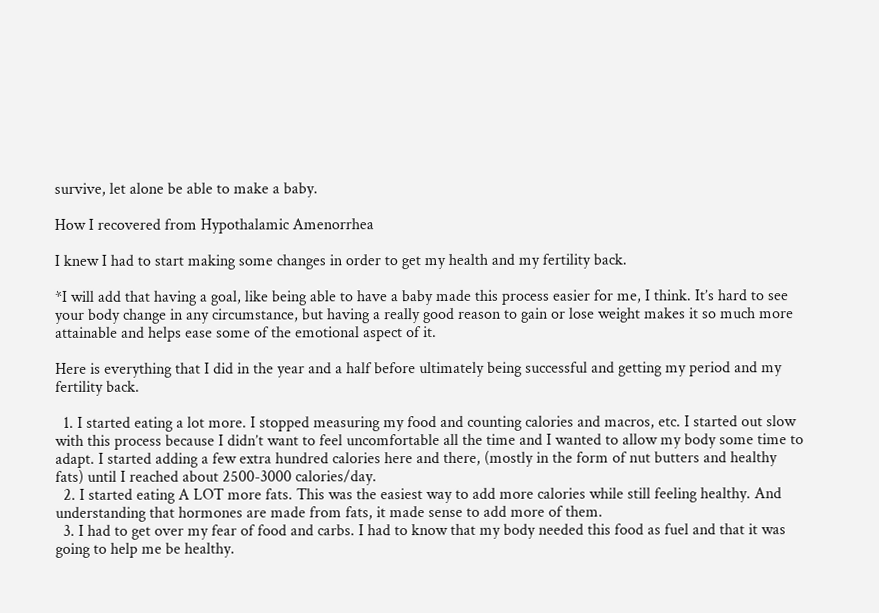survive, let alone be able to make a baby.

How I recovered from Hypothalamic Amenorrhea

I knew I had to start making some changes in order to get my health and my fertility back.

*I will add that having a goal, like being able to have a baby made this process easier for me, I think. It’s hard to see your body change in any circumstance, but having a really good reason to gain or lose weight makes it so much more attainable and helps ease some of the emotional aspect of it.

Here is everything that I did in the year and a half before ultimately being successful and getting my period and my fertility back.

  1. I started eating a lot more. I stopped measuring my food and counting calories and macros, etc. I started out slow with this process because I didn’t want to feel uncomfortable all the time and I wanted to allow my body some time to adapt. I started adding a few extra hundred calories here and there, (mostly in the form of nut butters and healthy fats) until I reached about 2500-3000 calories/day.
  2. I started eating A LOT more fats. This was the easiest way to add more calories while still feeling healthy. And understanding that hormones are made from fats, it made sense to add more of them.
  3. I had to get over my fear of food and carbs. I had to know that my body needed this food as fuel and that it was going to help me be healthy.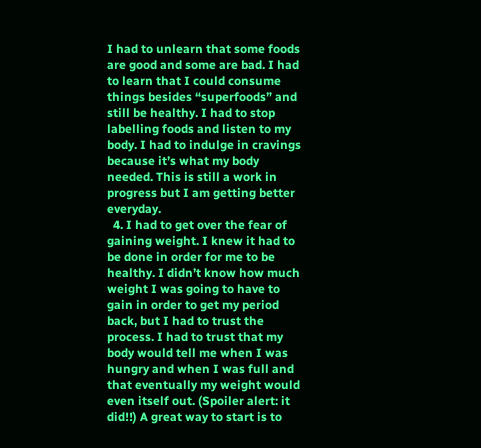I had to unlearn that some foods are good and some are bad. I had to learn that I could consume things besides “superfoods” and still be healthy. I had to stop labelling foods and listen to my body. I had to indulge in cravings because it’s what my body needed. This is still a work in progress but I am getting better everyday.
  4. I had to get over the fear of gaining weight. I knew it had to be done in order for me to be healthy. I didn’t know how much weight I was going to have to gain in order to get my period back, but I had to trust the process. I had to trust that my body would tell me when I was hungry and when I was full and that eventually my weight would even itself out. (Spoiler alert: it did!!) A great way to start is to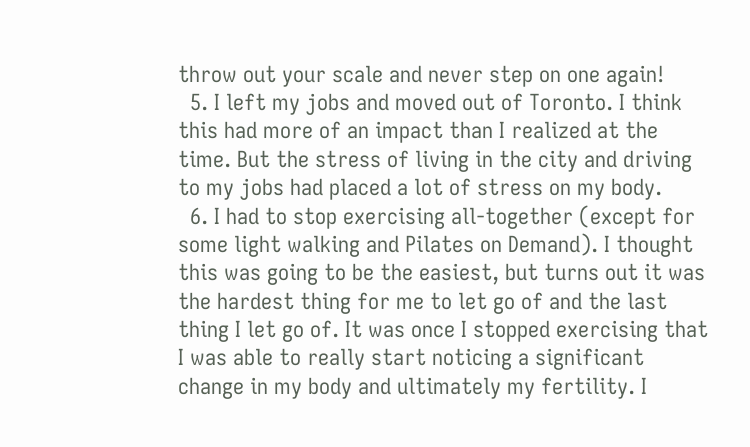throw out your scale and never step on one again!
  5. I left my jobs and moved out of Toronto. I think this had more of an impact than I realized at the time. But the stress of living in the city and driving to my jobs had placed a lot of stress on my body.
  6. I had to stop exercising all-together (except for some light walking and Pilates on Demand). I thought this was going to be the easiest, but turns out it was the hardest thing for me to let go of and the last thing I let go of. It was once I stopped exercising that I was able to really start noticing a significant change in my body and ultimately my fertility. I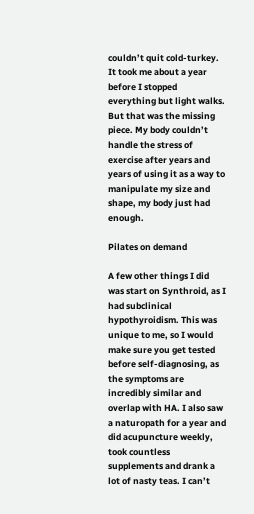couldn’t quit cold-turkey. It took me about a year before I stopped everything but light walks. But that was the missing piece. My body couldn’t handle the stress of exercise after years and years of using it as a way to manipulate my size and shape, my body just had enough.

Pilates on demand

A few other things I did was start on Synthroid, as I had subclinical hypothyroidism. This was unique to me, so I would make sure you get tested before self-diagnosing, as the symptoms are incredibly similar and overlap with HA. I also saw a naturopath for a year and did acupuncture weekly, took countless supplements and drank a lot of nasty teas. I can’t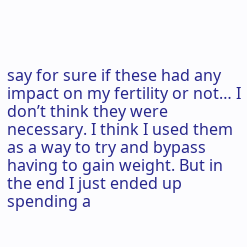say for sure if these had any impact on my fertility or not… I don’t think they were necessary. I think I used them as a way to try and bypass having to gain weight. But in the end I just ended up spending a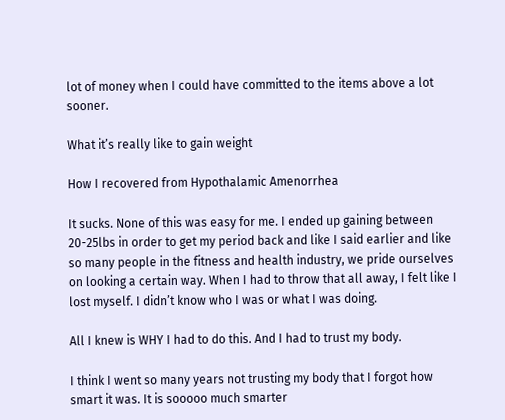lot of money when I could have committed to the items above a lot sooner.

What it’s really like to gain weight

How I recovered from Hypothalamic Amenorrhea

It sucks. None of this was easy for me. I ended up gaining between 20-25lbs in order to get my period back and like I said earlier and like so many people in the fitness and health industry, we pride ourselves on looking a certain way. When I had to throw that all away, I felt like I lost myself. I didn’t know who I was or what I was doing.

All I knew is WHY I had to do this. And I had to trust my body.

I think I went so many years not trusting my body that I forgot how smart it was. It is sooooo much smarter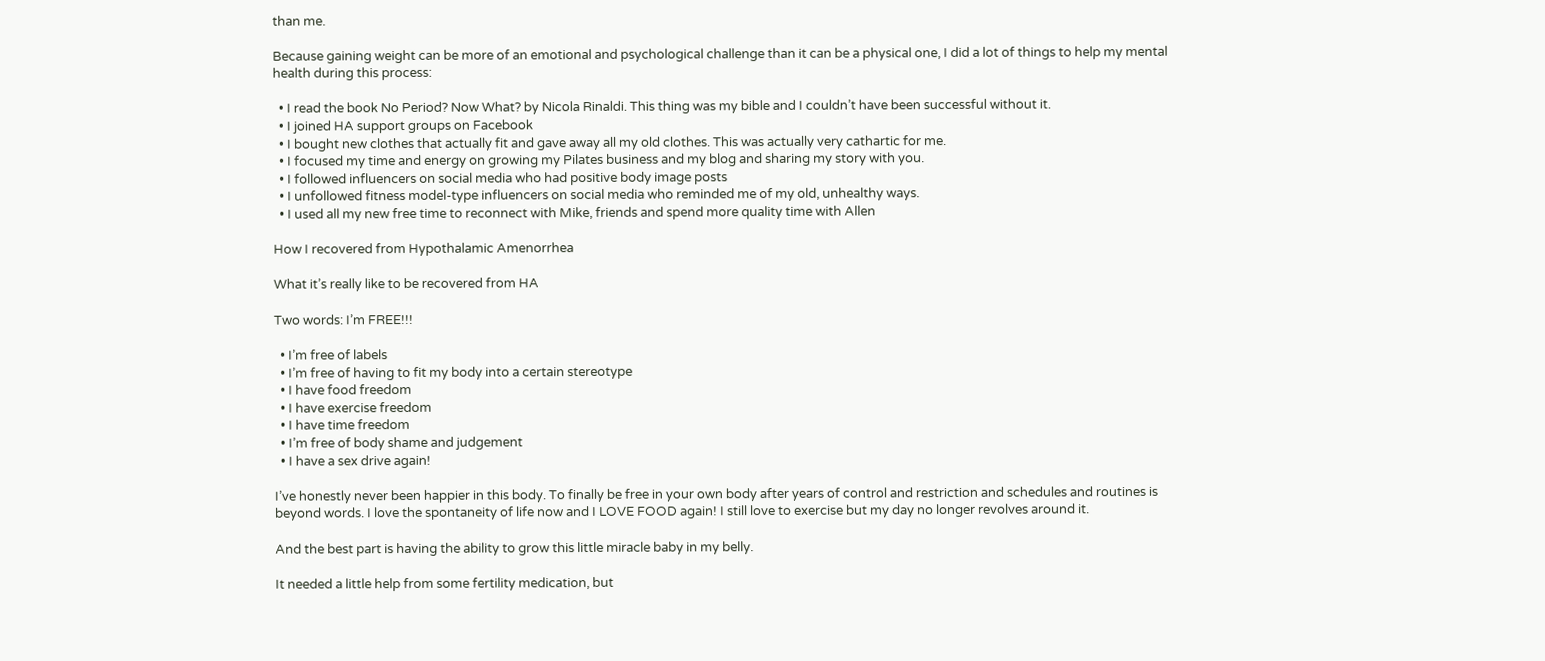than me.

Because gaining weight can be more of an emotional and psychological challenge than it can be a physical one, I did a lot of things to help my mental health during this process:

  • I read the book No Period? Now What? by Nicola Rinaldi. This thing was my bible and I couldn’t have been successful without it.
  • I joined HA support groups on Facebook
  • I bought new clothes that actually fit and gave away all my old clothes. This was actually very cathartic for me.
  • I focused my time and energy on growing my Pilates business and my blog and sharing my story with you.
  • I followed influencers on social media who had positive body image posts
  • I unfollowed fitness model-type influencers on social media who reminded me of my old, unhealthy ways.
  • I used all my new free time to reconnect with Mike, friends and spend more quality time with Allen

How I recovered from Hypothalamic Amenorrhea

What it’s really like to be recovered from HA

Two words: I’m FREE!!!

  • I’m free of labels
  • I’m free of having to fit my body into a certain stereotype
  • I have food freedom
  • I have exercise freedom
  • I have time freedom
  • I’m free of body shame and judgement
  • I have a sex drive again!

I’ve honestly never been happier in this body. To finally be free in your own body after years of control and restriction and schedules and routines is beyond words. I love the spontaneity of life now and I LOVE FOOD again! I still love to exercise but my day no longer revolves around it.

And the best part is having the ability to grow this little miracle baby in my belly.

It needed a little help from some fertility medication, but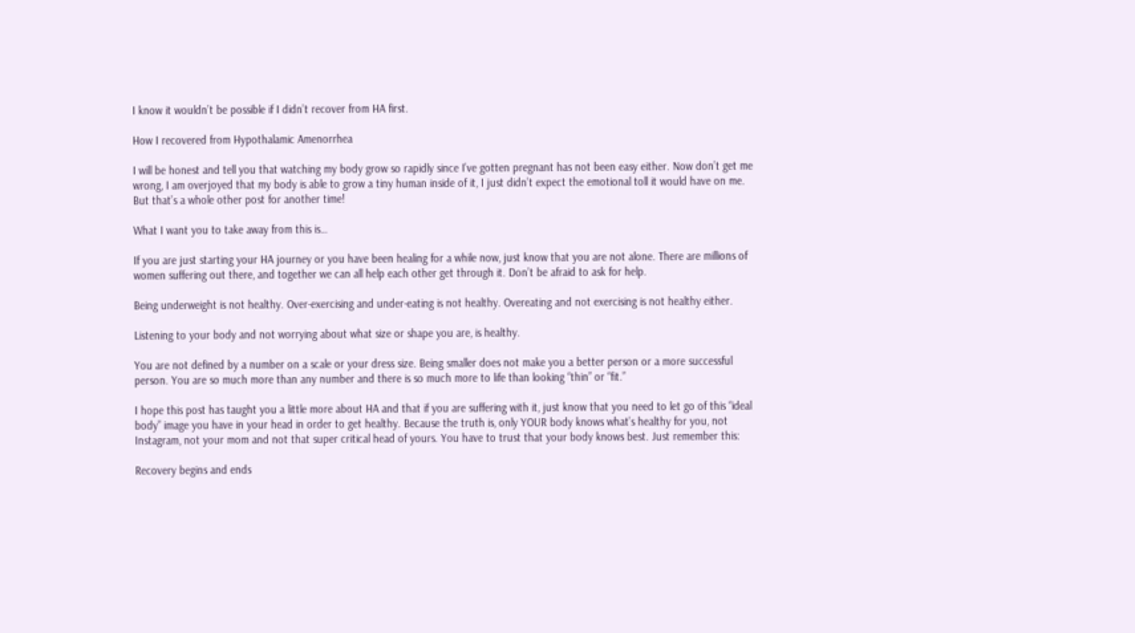I know it wouldn’t be possible if I didn’t recover from HA first.

How I recovered from Hypothalamic Amenorrhea

I will be honest and tell you that watching my body grow so rapidly since I’ve gotten pregnant has not been easy either. Now don’t get me wrong, I am overjoyed that my body is able to grow a tiny human inside of it, I just didn’t expect the emotional toll it would have on me. But that’s a whole other post for another time!

What I want you to take away from this is…

If you are just starting your HA journey or you have been healing for a while now, just know that you are not alone. There are millions of women suffering out there, and together we can all help each other get through it. Don’t be afraid to ask for help.

Being underweight is not healthy. Over-exercising and under-eating is not healthy. Overeating and not exercising is not healthy either.

Listening to your body and not worrying about what size or shape you are, is healthy.

You are not defined by a number on a scale or your dress size. Being smaller does not make you a better person or a more successful person. You are so much more than any number and there is so much more to life than looking “thin” or “fit.”

I hope this post has taught you a little more about HA and that if you are suffering with it, just know that you need to let go of this “ideal body” image you have in your head in order to get healthy. Because the truth is, only YOUR body knows what’s healthy for you, not Instagram, not your mom and not that super critical head of yours. You have to trust that your body knows best. Just remember this:

Recovery begins and ends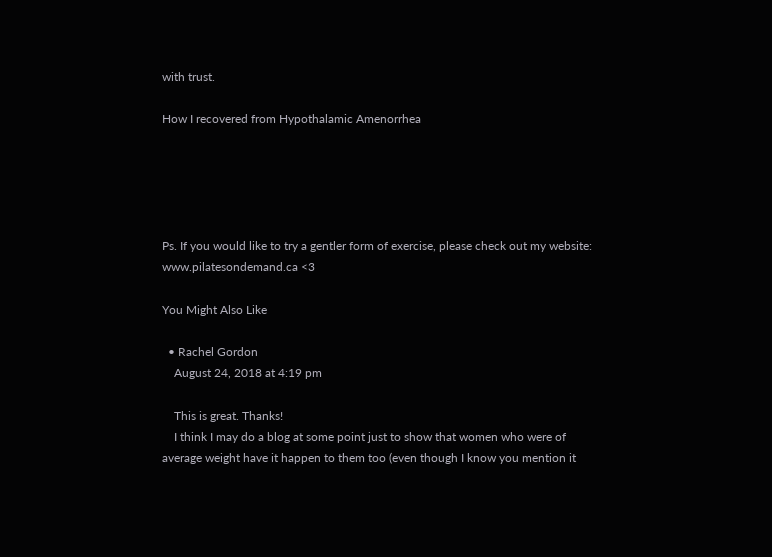with trust.

How I recovered from Hypothalamic Amenorrhea





Ps. If you would like to try a gentler form of exercise, please check out my website: www.pilatesondemand.ca <3

You Might Also Like

  • Rachel Gordon
    August 24, 2018 at 4:19 pm

    This is great. Thanks!
    I think I may do a blog at some point just to show that women who were of average weight have it happen to them too (even though I know you mention it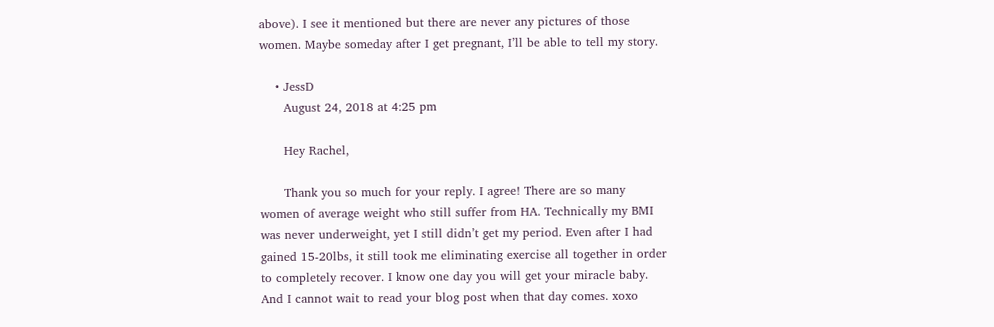above). I see it mentioned but there are never any pictures of those women. Maybe someday after I get pregnant, I’ll be able to tell my story.

    • JessD
      August 24, 2018 at 4:25 pm

      Hey Rachel,

      Thank you so much for your reply. I agree! There are so many women of average weight who still suffer from HA. Technically my BMI was never underweight, yet I still didn’t get my period. Even after I had gained 15-20lbs, it still took me eliminating exercise all together in order to completely recover. I know one day you will get your miracle baby. And I cannot wait to read your blog post when that day comes. xoxo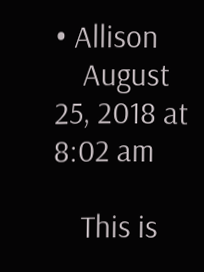• Allison
    August 25, 2018 at 8:02 am

    This is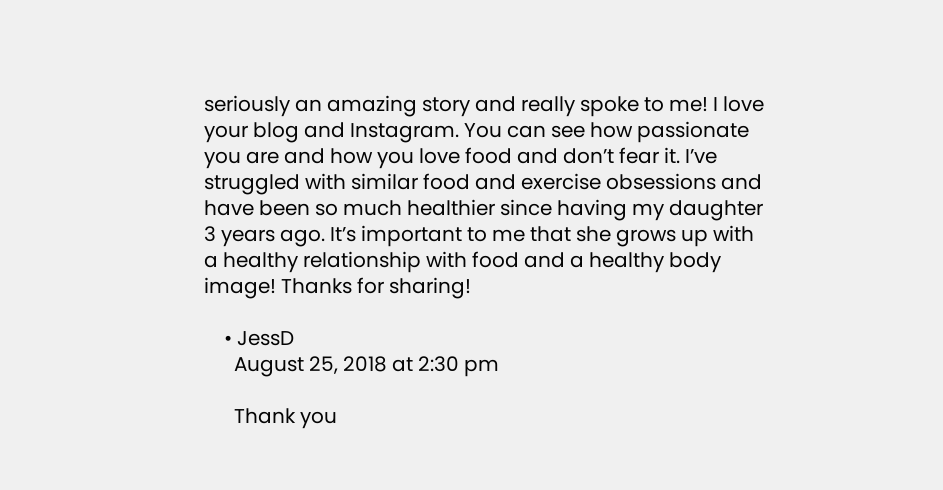seriously an amazing story and really spoke to me! I love your blog and Instagram. You can see how passionate you are and how you love food and don’t fear it. I’ve struggled with similar food and exercise obsessions and have been so much healthier since having my daughter 3 years ago. It’s important to me that she grows up with a healthy relationship with food and a healthy body image! Thanks for sharing!

    • JessD
      August 25, 2018 at 2:30 pm

      Thank you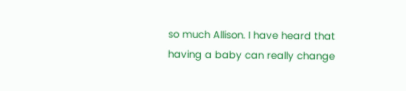so much Allison. I have heard that having a baby can really change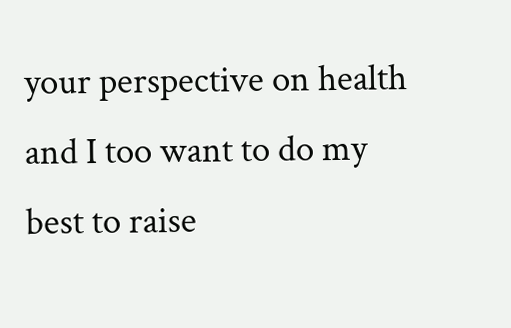your perspective on health and I too want to do my best to raise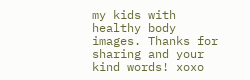my kids with healthy body images. Thanks for sharing and your kind words! xoxo